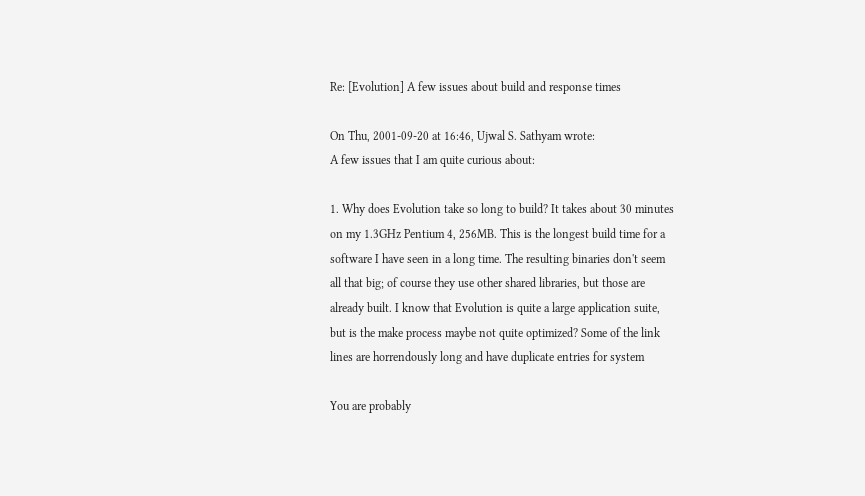Re: [Evolution] A few issues about build and response times

On Thu, 2001-09-20 at 16:46, Ujwal S. Sathyam wrote:
A few issues that I am quite curious about:

1. Why does Evolution take so long to build? It takes about 30 minutes
on my 1.3GHz Pentium 4, 256MB. This is the longest build time for a
software I have seen in a long time. The resulting binaries don't seem
all that big; of course they use other shared libraries, but those are
already built. I know that Evolution is quite a large application suite,
but is the make process maybe not quite optimized? Some of the link
lines are horrendously long and have duplicate entries for system

You are probably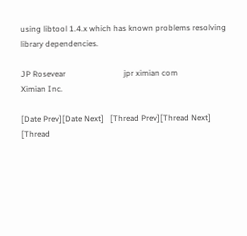using libtool 1.4.x which has known problems resolving
library dependencies.

JP Rosevear                             jpr ximian com
Ximian Inc.

[Date Prev][Date Next]   [Thread Prev][Thread Next]   [Thread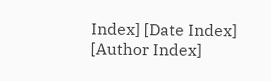Index] [Date Index] [Author Index]